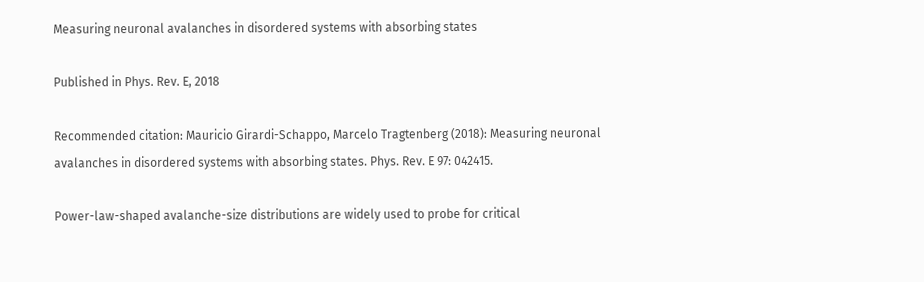Measuring neuronal avalanches in disordered systems with absorbing states

Published in Phys. Rev. E, 2018

Recommended citation: Mauricio Girardi-Schappo, Marcelo Tragtenberg (2018): Measuring neuronal avalanches in disordered systems with absorbing states. Phys. Rev. E 97: 042415.

Power-law-shaped avalanche-size distributions are widely used to probe for critical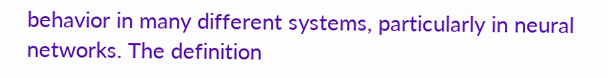behavior in many different systems, particularly in neural networks. The definition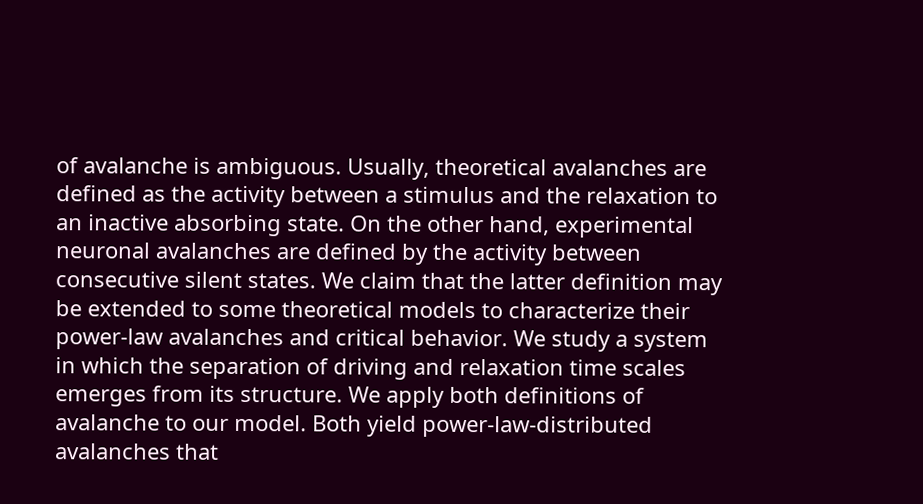of avalanche is ambiguous. Usually, theoretical avalanches are defined as the activity between a stimulus and the relaxation to an inactive absorbing state. On the other hand, experimental neuronal avalanches are defined by the activity between consecutive silent states. We claim that the latter definition may be extended to some theoretical models to characterize their power-law avalanches and critical behavior. We study a system in which the separation of driving and relaxation time scales emerges from its structure. We apply both definitions of avalanche to our model. Both yield power-law-distributed avalanches that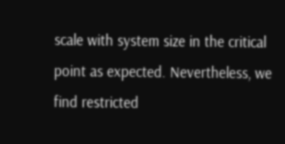scale with system size in the critical point as expected. Nevertheless, we find restricted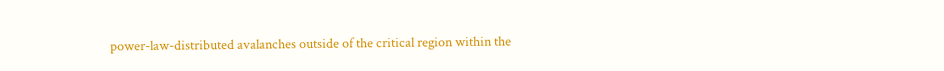power-law-distributed avalanches outside of the critical region within the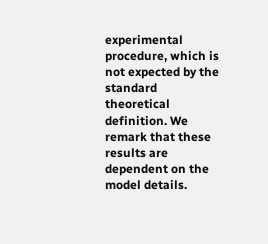experimental procedure, which is not expected by the standard theoretical definition. We remark that these results are dependent on the model details.